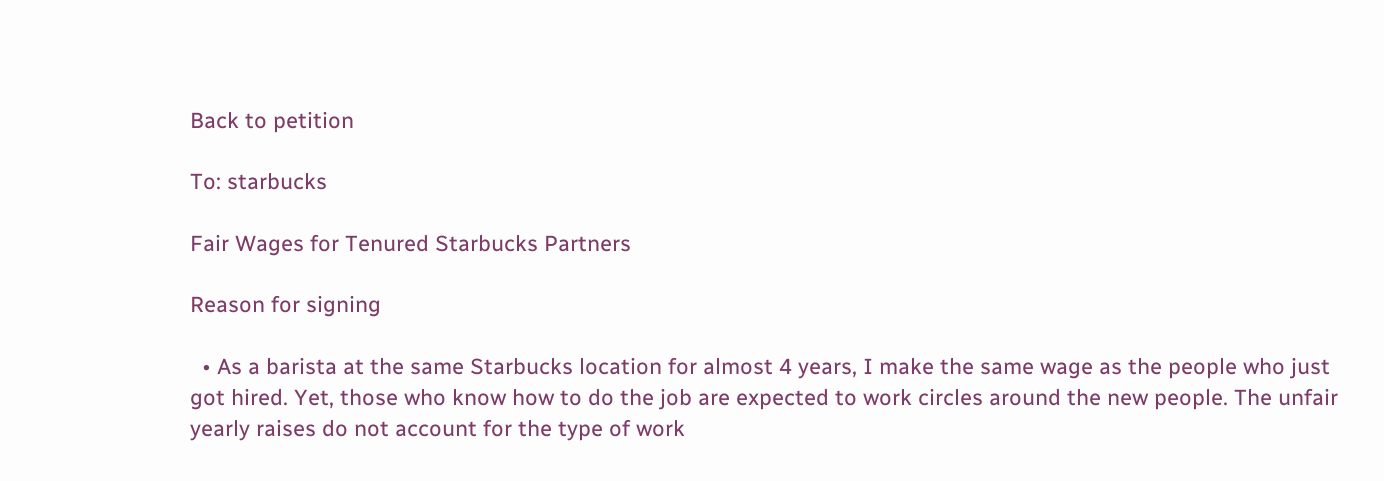Back to petition

To: starbucks

Fair Wages for Tenured Starbucks Partners

Reason for signing

  • As a barista at the same Starbucks location for almost 4 years, I make the same wage as the people who just got hired. Yet, those who know how to do the job are expected to work circles around the new people. The unfair yearly raises do not account for the type of work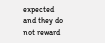expected and they do not reward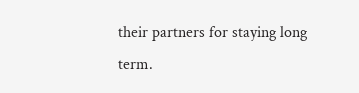their partners for staying long term.